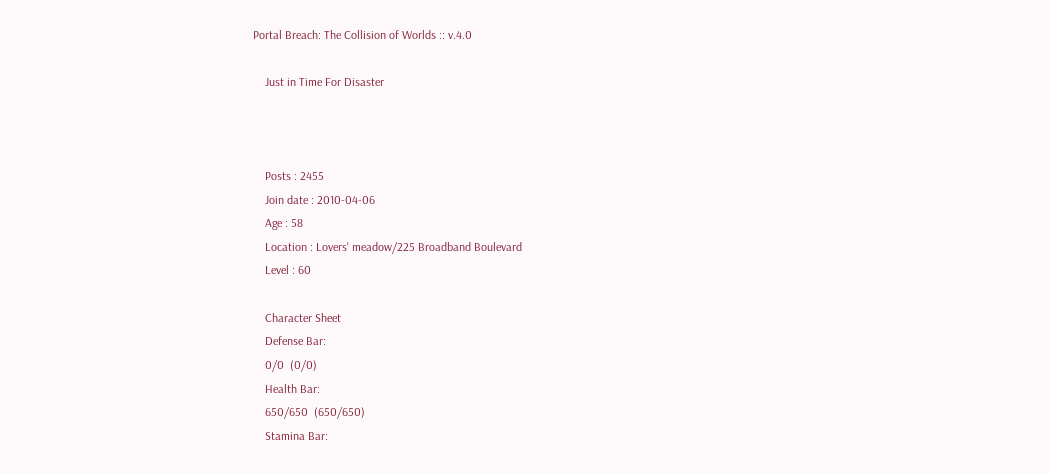Portal Breach: The Collision of Worlds :: v.4.0

    Just in Time For Disaster



    Posts : 2455
    Join date : 2010-04-06
    Age : 58
    Location : Lovers' meadow/225 Broadband Boulevard
    Level : 60

    Character Sheet
    Defense Bar:
    0/0  (0/0)
    Health Bar:
    650/650  (650/650)
    Stamina Bar: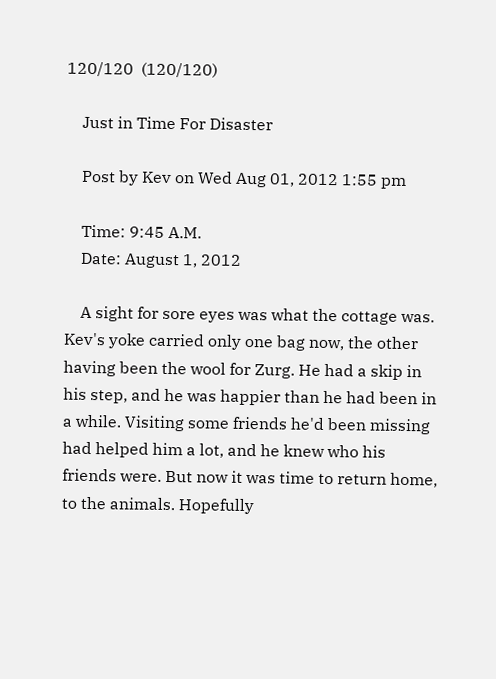120/120  (120/120)

    Just in Time For Disaster

    Post by Kev on Wed Aug 01, 2012 1:55 pm

    Time: 9:45 A.M.
    Date: August 1, 2012

    A sight for sore eyes was what the cottage was. Kev's yoke carried only one bag now, the other having been the wool for Zurg. He had a skip in his step, and he was happier than he had been in a while. Visiting some friends he'd been missing had helped him a lot, and he knew who his friends were. But now it was time to return home, to the animals. Hopefully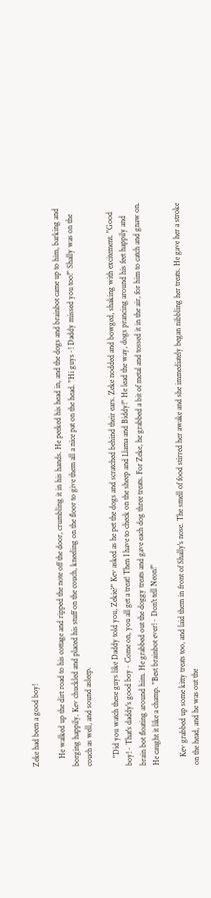Zeke had been a good boy!

    He walked up the dirt road to his cottage and ripped the note off the door, crumbling it in his hands. He peeked his head in, and the dogs and brainbot came up to him, barking and borging happily. Kev chuckled and placed his stuff on the couch, kneeling on the floor to give them all a nice pat on the head. "Hi guys~! Daddy missed you too!" Shally was on the couch as well, and sound asleep.

    "Did you watch these guys like Daddy told you, Zekie?" Kev asked as he pet the dogs and scratched behind their ears. Zeke nodded and bowged, shaking with excitement. "Good boy!~ That's daddy's good boy~ Come on, you all get a treat! Then I have to check on the sheep and Llama and Biddy!" He lead the way, dogs prancing around his feet happily and brain bot floating around him. He grabbed out the doggy treats and gave each dog three treats. For Zeke, he grabbed a bit of metal and tossed it in the air, for him to catch and gnaw on. He caught it like a champ. "Best brainbot ever!~ Don't tell Neon!"

    Kev grabbed up some kitty treats too, and laid them in front of Shally's nose. The smell of food stirred her awake and she immediately began nibbling her treats. He gave her a stroke on the head, and he was out the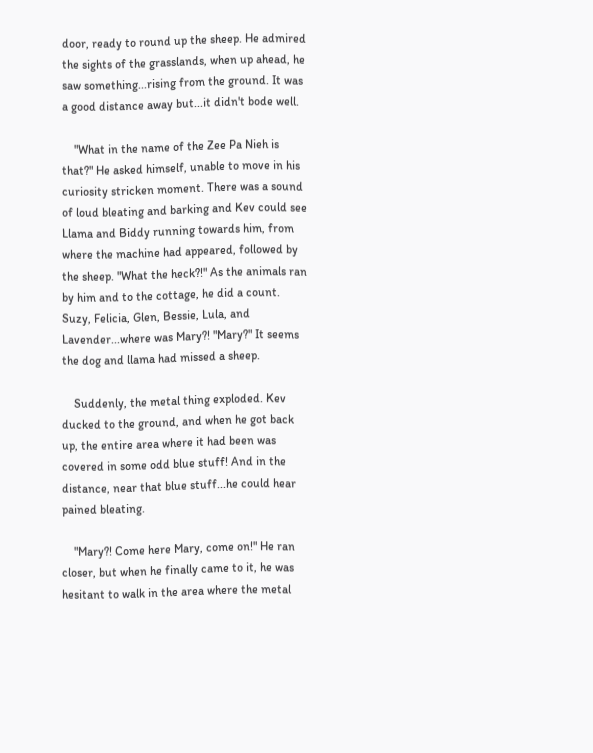door, ready to round up the sheep. He admired the sights of the grasslands, when up ahead, he saw something...rising from the ground. It was a good distance away but...it didn't bode well.

    "What in the name of the Zee Pa Nieh is that?" He asked himself, unable to move in his curiosity stricken moment. There was a sound of loud bleating and barking and Kev could see Llama and Biddy running towards him, from where the machine had appeared, followed by the sheep. "What the heck?!" As the animals ran by him and to the cottage, he did a count. Suzy, Felicia, Glen, Bessie, Lula, and Lavender...where was Mary?! "Mary?" It seems the dog and llama had missed a sheep.

    Suddenly, the metal thing exploded. Kev ducked to the ground, and when he got back up, the entire area where it had been was covered in some odd blue stuff! And in the distance, near that blue stuff...he could hear pained bleating.

    "Mary?! Come here Mary, come on!" He ran closer, but when he finally came to it, he was hesitant to walk in the area where the metal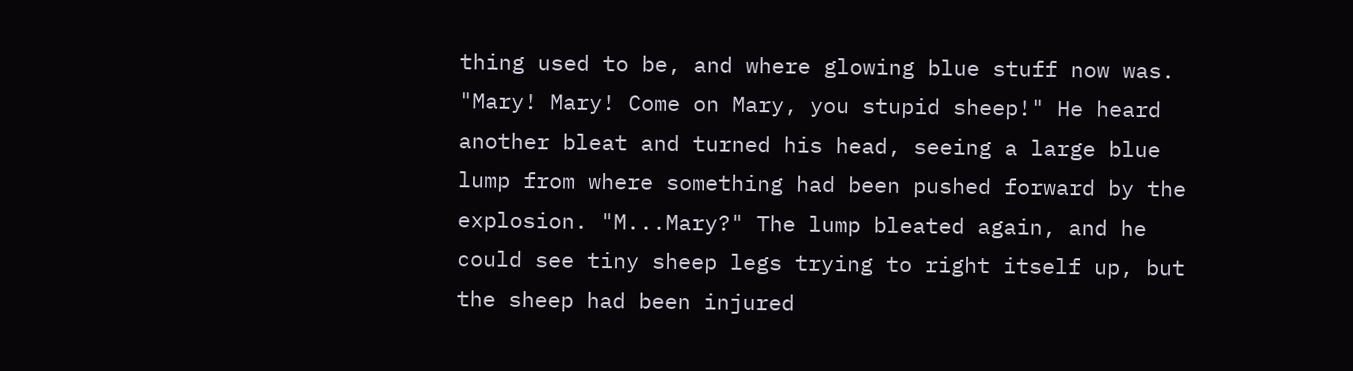thing used to be, and where glowing blue stuff now was. "Mary! Mary! Come on Mary, you stupid sheep!" He heard another bleat and turned his head, seeing a large blue lump from where something had been pushed forward by the explosion. "M...Mary?" The lump bleated again, and he could see tiny sheep legs trying to right itself up, but the sheep had been injured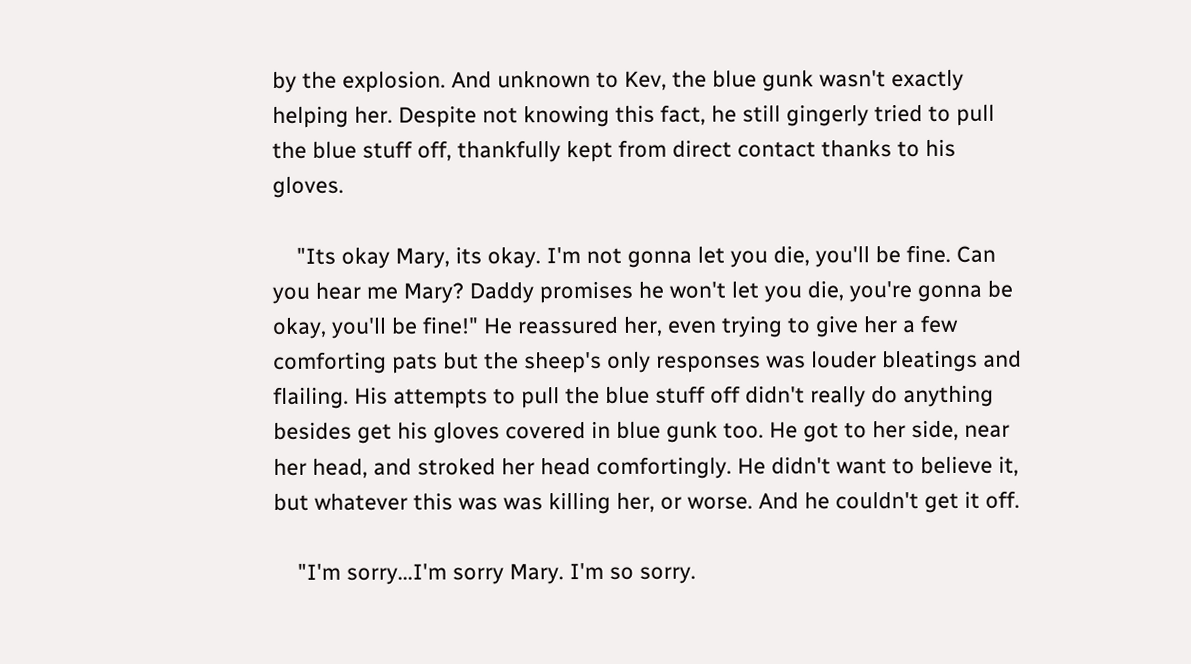by the explosion. And unknown to Kev, the blue gunk wasn't exactly helping her. Despite not knowing this fact, he still gingerly tried to pull the blue stuff off, thankfully kept from direct contact thanks to his gloves.

    "Its okay Mary, its okay. I'm not gonna let you die, you'll be fine. Can you hear me Mary? Daddy promises he won't let you die, you're gonna be okay, you'll be fine!" He reassured her, even trying to give her a few comforting pats but the sheep's only responses was louder bleatings and flailing. His attempts to pull the blue stuff off didn't really do anything besides get his gloves covered in blue gunk too. He got to her side, near her head, and stroked her head comfortingly. He didn't want to believe it, but whatever this was was killing her, or worse. And he couldn't get it off.

    "I'm sorry...I'm sorry Mary. I'm so sorry.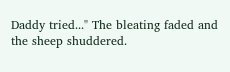Daddy tried..." The bleating faded and the sheep shuddered.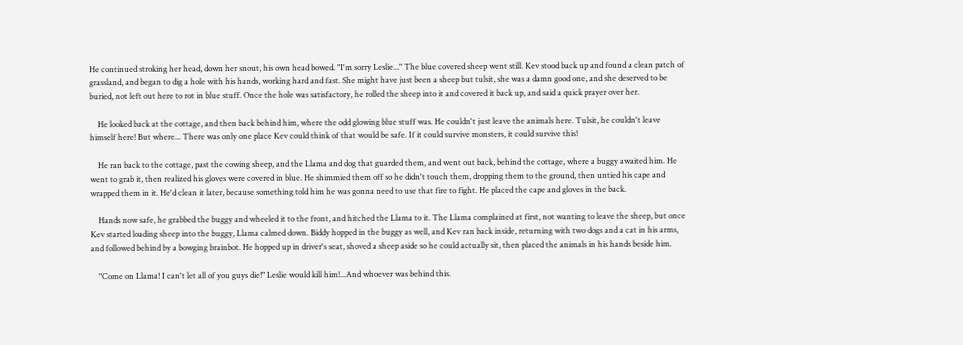He continued stroking her head, down her snout, his own head bowed. "I'm sorry Leslie..." The blue covered sheep went still. Kev stood back up and found a clean patch of grassland, and began to dig a hole with his hands, working hard and fast. She might have just been a sheep but tulsit, she was a damn good one, and she deserved to be buried, not left out here to rot in blue stuff. Once the hole was satisfactory, he rolled the sheep into it and covered it back up, and said a quick prayer over her.

    He looked back at the cottage, and then back behind him, where the odd glowing blue stuff was. He couldn't just leave the animals here. Tulsit, he couldn't leave himself here! But where... There was only one place Kev could think of that would be safe. If it could survive monsters, it could survive this!

    He ran back to the cottage, past the cowing sheep, and the Llama and dog that guarded them, and went out back, behind the cottage, where a buggy awaited him. He went to grab it, then realized his gloves were covered in blue. He shimmied them off so he didn't touch them, dropping them to the ground, then untied his cape and wrapped them in it. He'd clean it later, because something told him he was gonna need to use that fire to fight. He placed the cape and gloves in the back.

    Hands now safe, he grabbed the buggy and wheeled it to the front, and hitched the Llama to it. The Llama complained at first, not wanting to leave the sheep, but once Kev started loading sheep into the buggy, Llama calmed down. Biddy hopped in the buggy as well, and Kev ran back inside, returning with two dogs and a cat in his arms, and followed behind by a bowging brainbot. He hopped up in driver's seat, shoved a sheep aside so he could actually sit, then placed the animals in his hands beside him.

    "Come on Llama! I can't let all of you guys die!" Leslie would kill him!...And whoever was behind this.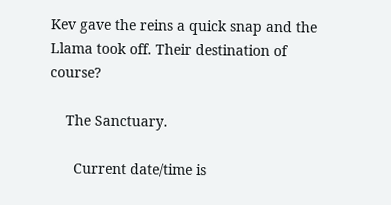Kev gave the reins a quick snap and the Llama took off. Their destination of course?

    The Sanctuary.

      Current date/time is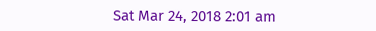Sat Mar 24, 2018 2:01 am